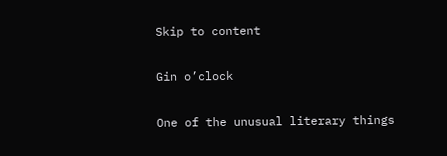Skip to content

Gin o’clock

One of the unusual literary things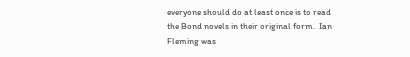everyone should do at least once is to read the Bond novels in their original form.  Ian Fleming was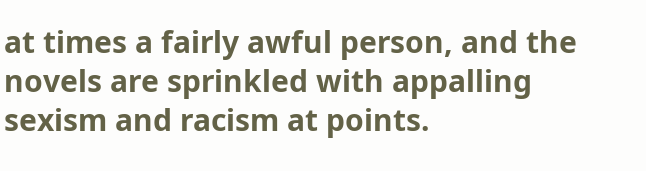at times a fairly awful person, and the novels are sprinkled with appalling sexism and racism at points.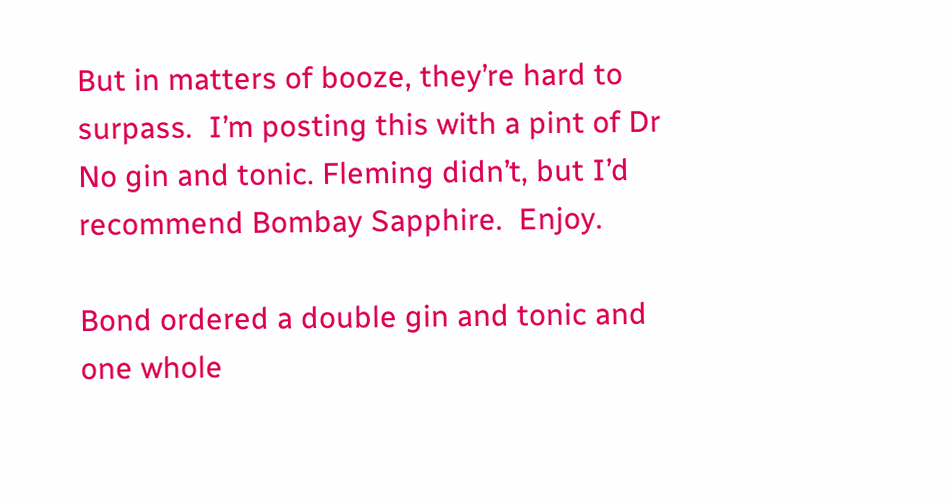But in matters of booze, they’re hard to surpass.  I’m posting this with a pint of Dr No gin and tonic. Fleming didn’t, but I’d recommend Bombay Sapphire.  Enjoy.

Bond ordered a double gin and tonic and one whole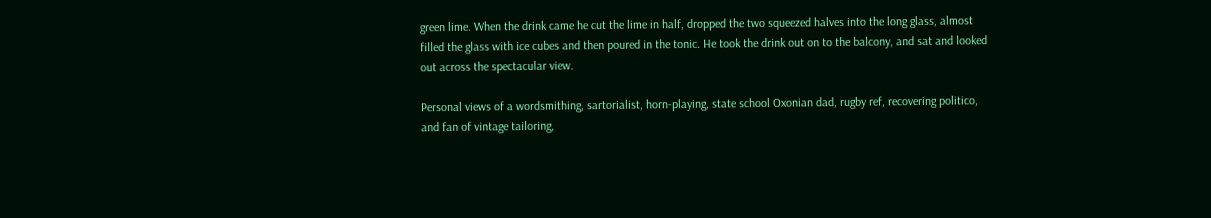green lime. When the drink came he cut the lime in half, dropped the two squeezed halves into the long glass, almost filled the glass with ice cubes and then poured in the tonic. He took the drink out on to the balcony, and sat and looked out across the spectacular view.

Personal views of a wordsmithing, sartorialist, horn-playing, state school Oxonian dad, rugby ref, recovering politico, and fan of vintage tailoring,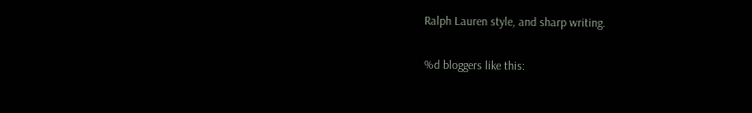Ralph Lauren style, and sharp writing.

%d bloggers like this: